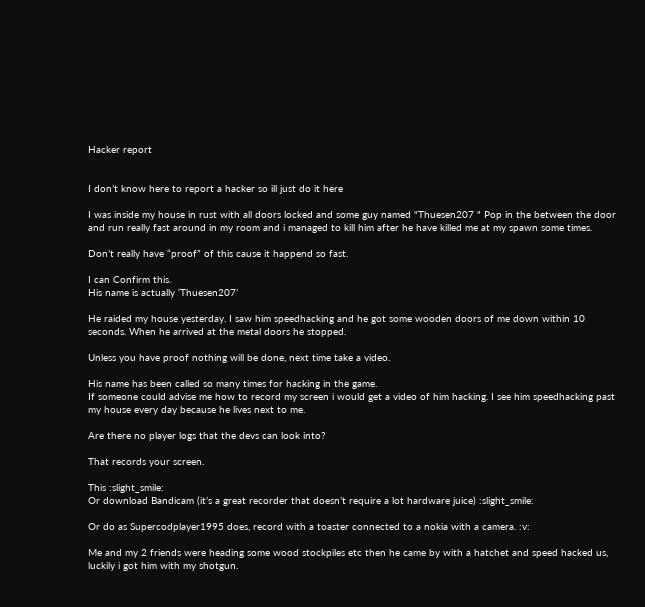Hacker report


I don’t know here to report a hacker so ill just do it here

I was inside my house in rust with all doors locked and some guy named "Thuesen207 " Pop in the between the door and run really fast around in my room and i managed to kill him after he have killed me at my spawn some times.

Don’t really have “proof” of this cause it happend so fast.

I can Confirm this.
His name is actually ‘Thuesen207’

He raided my house yesterday. I saw him speedhacking and he got some wooden doors of me down within 10 seconds. When he arrived at the metal doors he stopped.

Unless you have proof nothing will be done, next time take a video.

His name has been called so many times for hacking in the game.
If someone could advise me how to record my screen i would get a video of him hacking. I see him speedhacking past my house every day because he lives next to me.

Are there no player logs that the devs can look into?

That records your screen.

This :slight_smile:
Or download Bandicam (it’s a great recorder that doesn’t require a lot hardware juice) :slight_smile:

Or do as Supercodplayer1995 does, record with a toaster connected to a nokia with a camera. :v:

Me and my 2 friends were heading some wood stockpiles etc then he came by with a hatchet and speed hacked us, luckily i got him with my shotgun.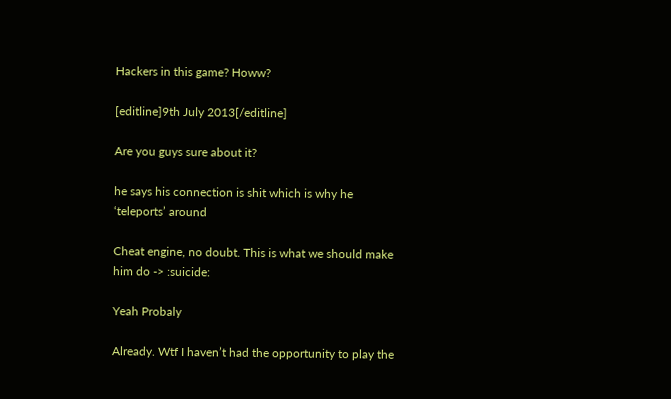Hackers in this game? Howw?

[editline]9th July 2013[/editline]

Are you guys sure about it?

he says his connection is shit which is why he ‘teleports’ around

Cheat engine, no doubt. This is what we should make him do -> :suicide:

Yeah Probaly

Already. Wtf I haven’t had the opportunity to play the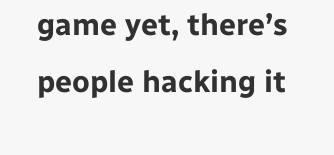game yet, there’s people hacking it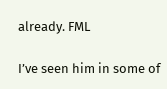already. FML

I’ve seen him in some of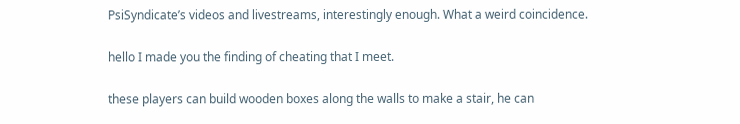PsiSyndicate’s videos and livestreams, interestingly enough. What a weird coincidence.

hello I made you the finding of cheating that I meet.

these players can build wooden boxes along the walls to make a stair, he can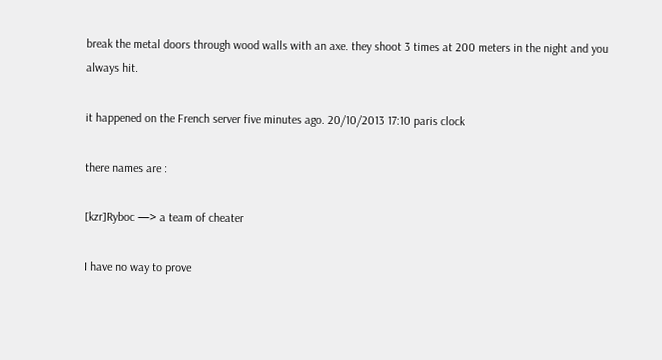break the metal doors through wood walls with an axe. they shoot 3 times at 200 meters in the night and you always hit.

it happened on the French server five minutes ago. 20/10/2013 17:10 paris clock

there names are :

[kzr]Ryboc —> a team of cheater

I have no way to prove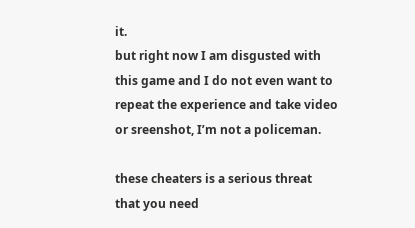it.
but right now I am disgusted with this game and I do not even want to repeat the experience and take video or sreenshot, I’m not a policeman.

these cheaters is a serious threat that you need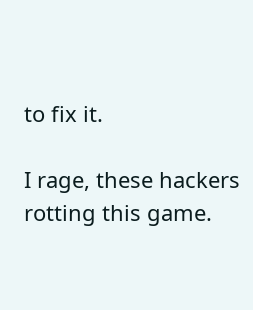to fix it.

I rage, these hackers rotting this game.